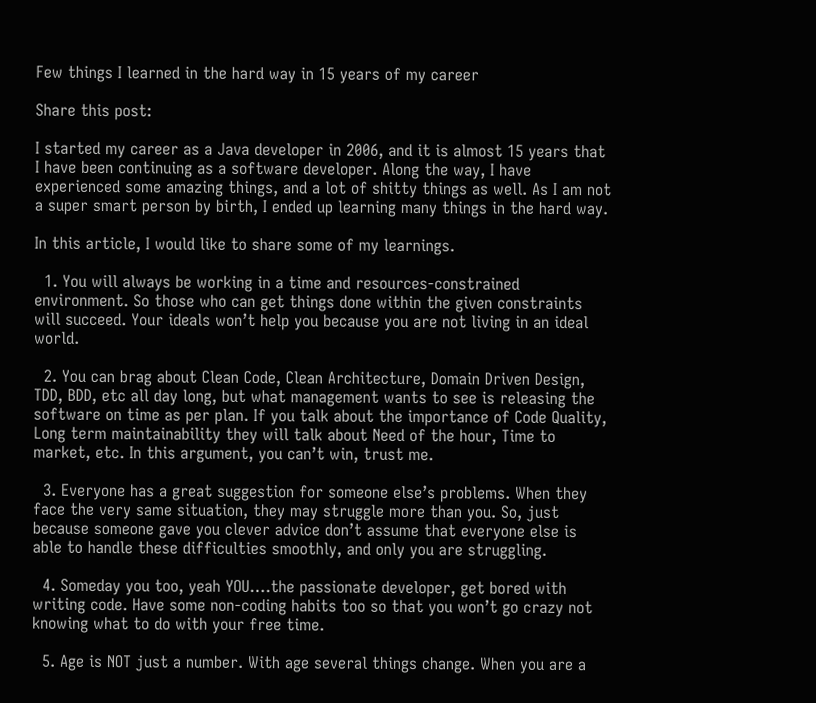Few things I learned in the hard way in 15 years of my career

Share this post:

I started my career as a Java developer in 2006, and it is almost 15 years that I have been continuing as a software developer. Along the way, I have experienced some amazing things, and a lot of shitty things as well. As I am not a super smart person by birth, I ended up learning many things in the hard way.

In this article, I would like to share some of my learnings.

  1. You will always be working in a time and resources-constrained environment. So those who can get things done within the given constraints will succeed. Your ideals won’t help you because you are not living in an ideal world.

  2. You can brag about Clean Code, Clean Architecture, Domain Driven Design, TDD, BDD, etc all day long, but what management wants to see is releasing the software on time as per plan. If you talk about the importance of Code Quality, Long term maintainability they will talk about Need of the hour, Time to market, etc. In this argument, you can’t win, trust me.

  3. Everyone has a great suggestion for someone else’s problems. When they face the very same situation, they may struggle more than you. So, just because someone gave you clever advice don’t assume that everyone else is able to handle these difficulties smoothly, and only you are struggling.

  4. Someday you too, yeah YOU….the passionate developer, get bored with writing code. Have some non-coding habits too so that you won’t go crazy not knowing what to do with your free time.

  5. Age is NOT just a number. With age several things change. When you are a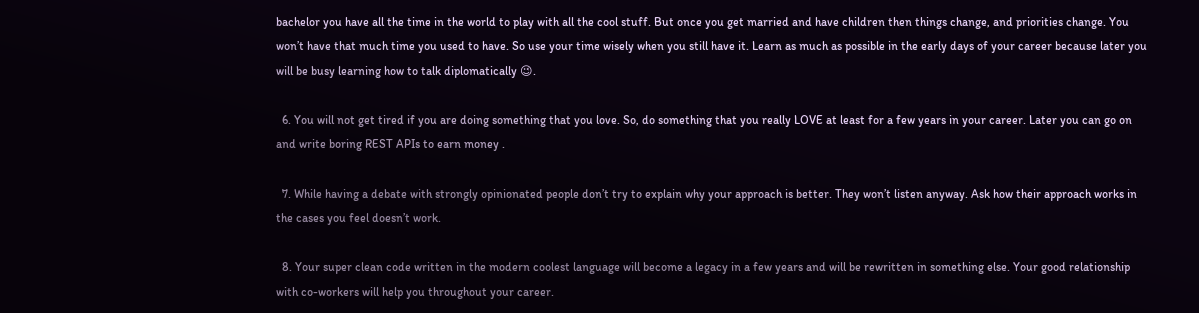bachelor you have all the time in the world to play with all the cool stuff. But once you get married and have children then things change, and priorities change. You won’t have that much time you used to have. So use your time wisely when you still have it. Learn as much as possible in the early days of your career because later you will be busy learning how to talk diplomatically 😉.

  6. You will not get tired if you are doing something that you love. So, do something that you really LOVE at least for a few years in your career. Later you can go on and write boring REST APIs to earn money .

  7. While having a debate with strongly opinionated people don’t try to explain why your approach is better. They won’t listen anyway. Ask how their approach works in the cases you feel doesn’t work.

  8. Your super clean code written in the modern coolest language will become a legacy in a few years and will be rewritten in something else. Your good relationship with co-workers will help you throughout your career.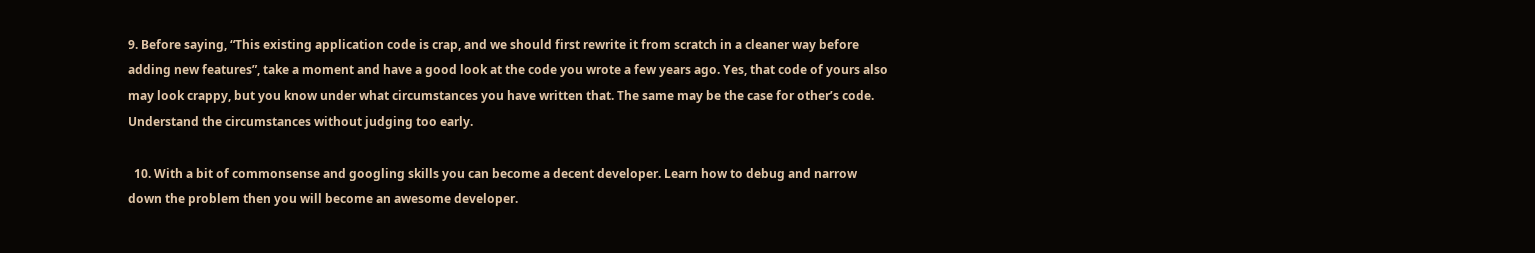9. Before saying, “This existing application code is crap, and we should first rewrite it from scratch in a cleaner way before adding new features”, take a moment and have a good look at the code you wrote a few years ago. Yes, that code of yours also may look crappy, but you know under what circumstances you have written that. The same may be the case for other’s code. Understand the circumstances without judging too early.

  10. With a bit of commonsense and googling skills you can become a decent developer. Learn how to debug and narrow down the problem then you will become an awesome developer.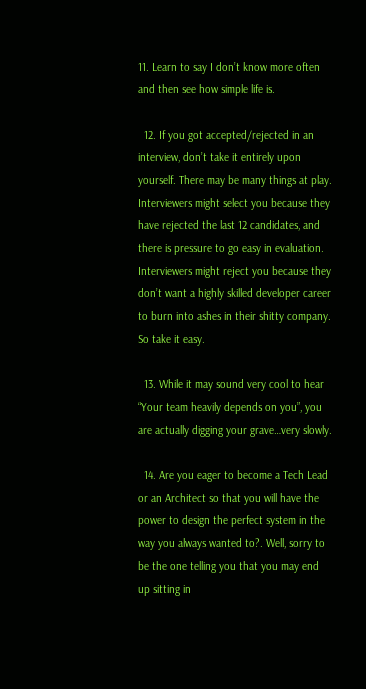11. Learn to say I don’t know more often and then see how simple life is.

  12. If you got accepted/rejected in an interview, don’t take it entirely upon yourself. There may be many things at play. Interviewers might select you because they have rejected the last 12 candidates, and there is pressure to go easy in evaluation. Interviewers might reject you because they don’t want a highly skilled developer career to burn into ashes in their shitty company. So take it easy.

  13. While it may sound very cool to hear “Your team heavily depends on you”, you are actually digging your grave…very slowly.

  14. Are you eager to become a Tech Lead or an Architect so that you will have the power to design the perfect system in the way you always wanted to?. Well, sorry to be the one telling you that you may end up sitting in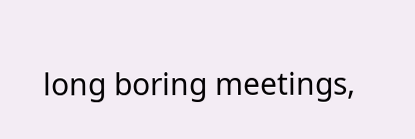long boring meetings,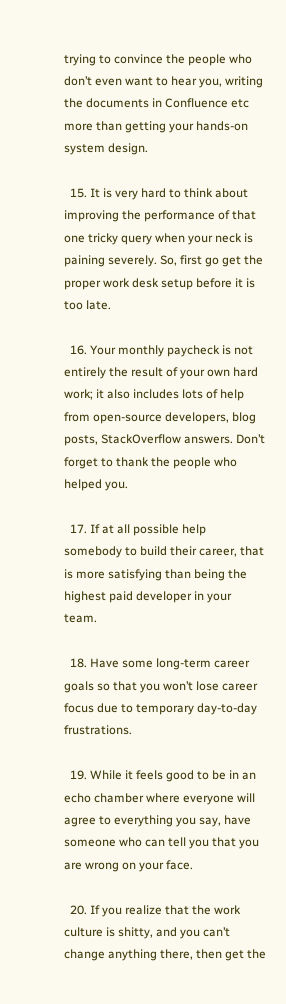trying to convince the people who don’t even want to hear you, writing the documents in Confluence etc more than getting your hands-on system design.

  15. It is very hard to think about improving the performance of that one tricky query when your neck is paining severely. So, first go get the proper work desk setup before it is too late.

  16. Your monthly paycheck is not entirely the result of your own hard work; it also includes lots of help from open-source developers, blog posts, StackOverflow answers. Don’t forget to thank the people who helped you.

  17. If at all possible help somebody to build their career, that is more satisfying than being the highest paid developer in your team.

  18. Have some long-term career goals so that you won’t lose career focus due to temporary day-to-day frustrations.

  19. While it feels good to be in an echo chamber where everyone will agree to everything you say, have someone who can tell you that you are wrong on your face.

  20. If you realize that the work culture is shitty, and you can’t change anything there, then get the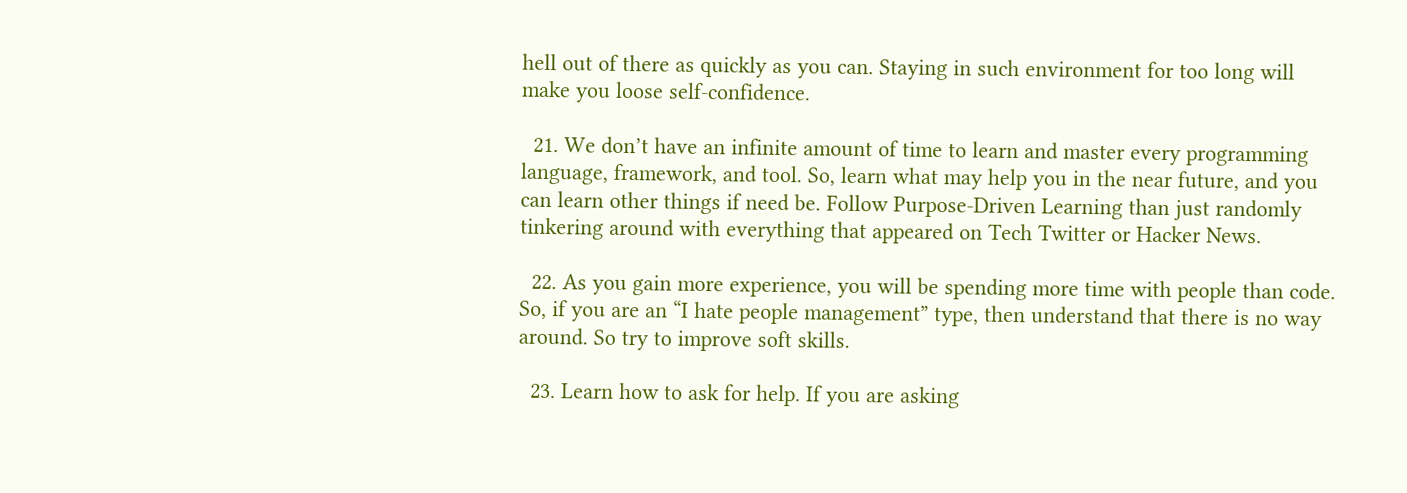hell out of there as quickly as you can. Staying in such environment for too long will make you loose self-confidence.

  21. We don’t have an infinite amount of time to learn and master every programming language, framework, and tool. So, learn what may help you in the near future, and you can learn other things if need be. Follow Purpose-Driven Learning than just randomly tinkering around with everything that appeared on Tech Twitter or Hacker News.

  22. As you gain more experience, you will be spending more time with people than code. So, if you are an “I hate people management” type, then understand that there is no way around. So try to improve soft skills.

  23. Learn how to ask for help. If you are asking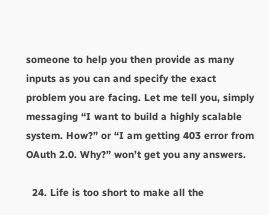someone to help you then provide as many inputs as you can and specify the exact problem you are facing. Let me tell you, simply messaging “I want to build a highly scalable system. How?” or “I am getting 403 error from OAuth 2.0. Why?” won’t get you any answers.

  24. Life is too short to make all the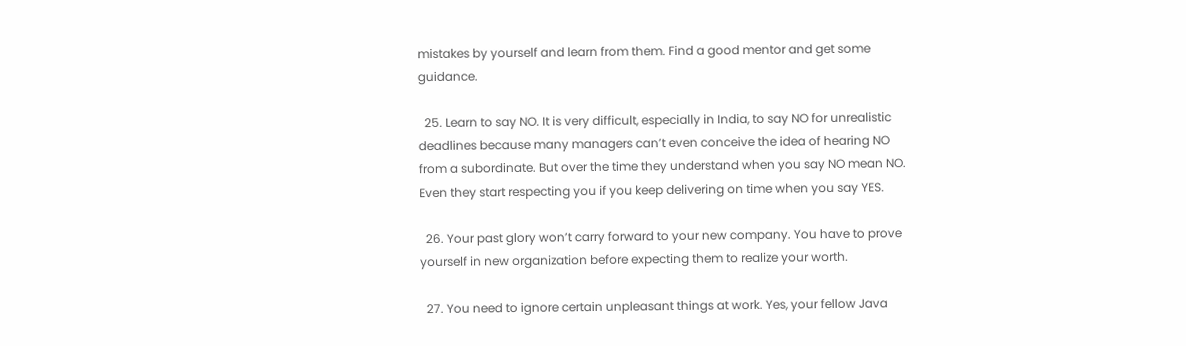mistakes by yourself and learn from them. Find a good mentor and get some guidance.

  25. Learn to say NO. It is very difficult, especially in India, to say NO for unrealistic deadlines because many managers can’t even conceive the idea of hearing NO from a subordinate. But over the time they understand when you say NO mean NO. Even they start respecting you if you keep delivering on time when you say YES.

  26. Your past glory won’t carry forward to your new company. You have to prove yourself in new organization before expecting them to realize your worth.

  27. You need to ignore certain unpleasant things at work. Yes, your fellow Java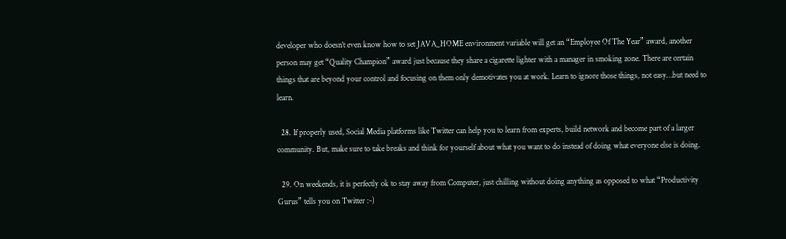developer who doesn’t even know how to set JAVA_HOME environment variable will get an “Employee Of The Year” award, another person may get “Quality Champion” award just because they share a cigarette lighter with a manager in smoking zone. There are certain things that are beyond your control and focusing on them only demotivates you at work. Learn to ignore those things, not easy…but need to learn.

  28. If properly used, Social Media platforms like Twitter can help you to learn from experts, build network and become part of a larger community. But, make sure to take breaks and think for yourself about what you want to do instead of doing what everyone else is doing.

  29. On weekends, it is perfectly ok to stay away from Computer, just chilling without doing anything as opposed to what “Productivity Gurus” tells you on Twitter :-)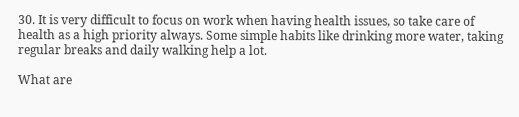30. It is very difficult to focus on work when having health issues, so take care of health as a high priority always. Some simple habits like drinking more water, taking regular breaks and daily walking help a lot.

What are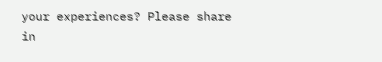your experiences? Please share in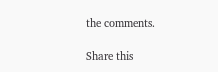the comments.

Share this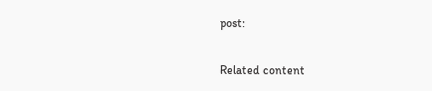post:

Related content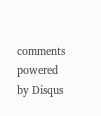comments powered by Disqus